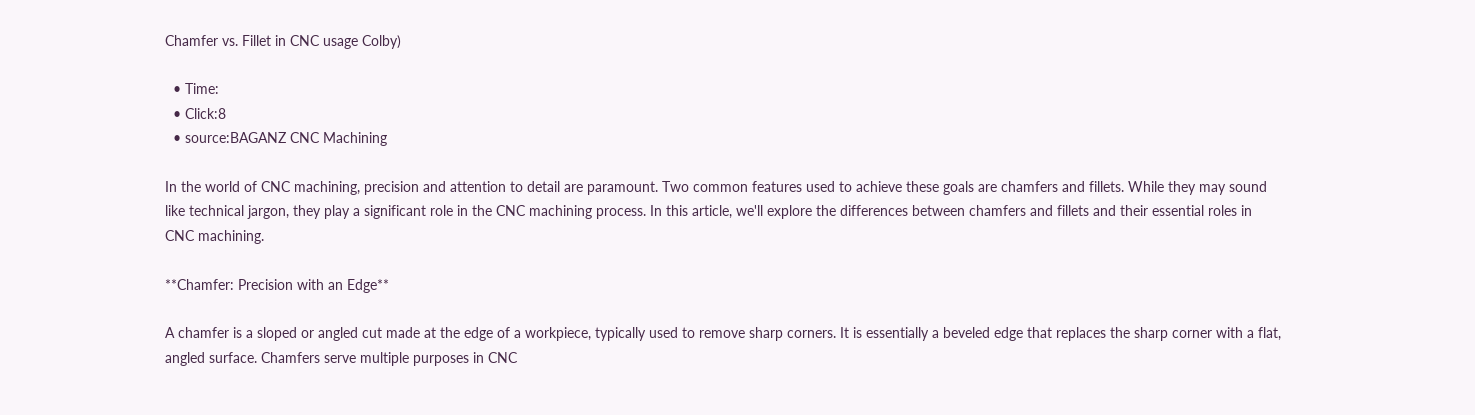Chamfer vs. Fillet in CNC usage Colby)

  • Time:
  • Click:8
  • source:BAGANZ CNC Machining

In the world of CNC machining, precision and attention to detail are paramount. Two common features used to achieve these goals are chamfers and fillets. While they may sound like technical jargon, they play a significant role in the CNC machining process. In this article, we'll explore the differences between chamfers and fillets and their essential roles in CNC machining.

**Chamfer: Precision with an Edge**

A chamfer is a sloped or angled cut made at the edge of a workpiece, typically used to remove sharp corners. It is essentially a beveled edge that replaces the sharp corner with a flat, angled surface. Chamfers serve multiple purposes in CNC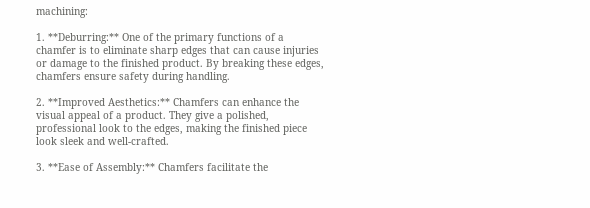machining:

1. **Deburring:** One of the primary functions of a chamfer is to eliminate sharp edges that can cause injuries or damage to the finished product. By breaking these edges, chamfers ensure safety during handling.

2. **Improved Aesthetics:** Chamfers can enhance the visual appeal of a product. They give a polished, professional look to the edges, making the finished piece look sleek and well-crafted.

3. **Ease of Assembly:** Chamfers facilitate the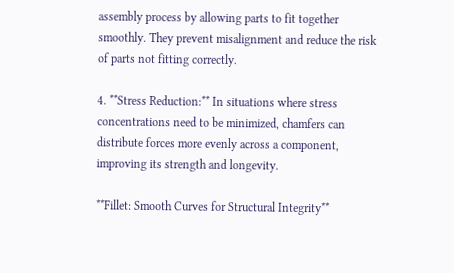assembly process by allowing parts to fit together smoothly. They prevent misalignment and reduce the risk of parts not fitting correctly.

4. **Stress Reduction:** In situations where stress concentrations need to be minimized, chamfers can distribute forces more evenly across a component, improving its strength and longevity.

**Fillet: Smooth Curves for Structural Integrity**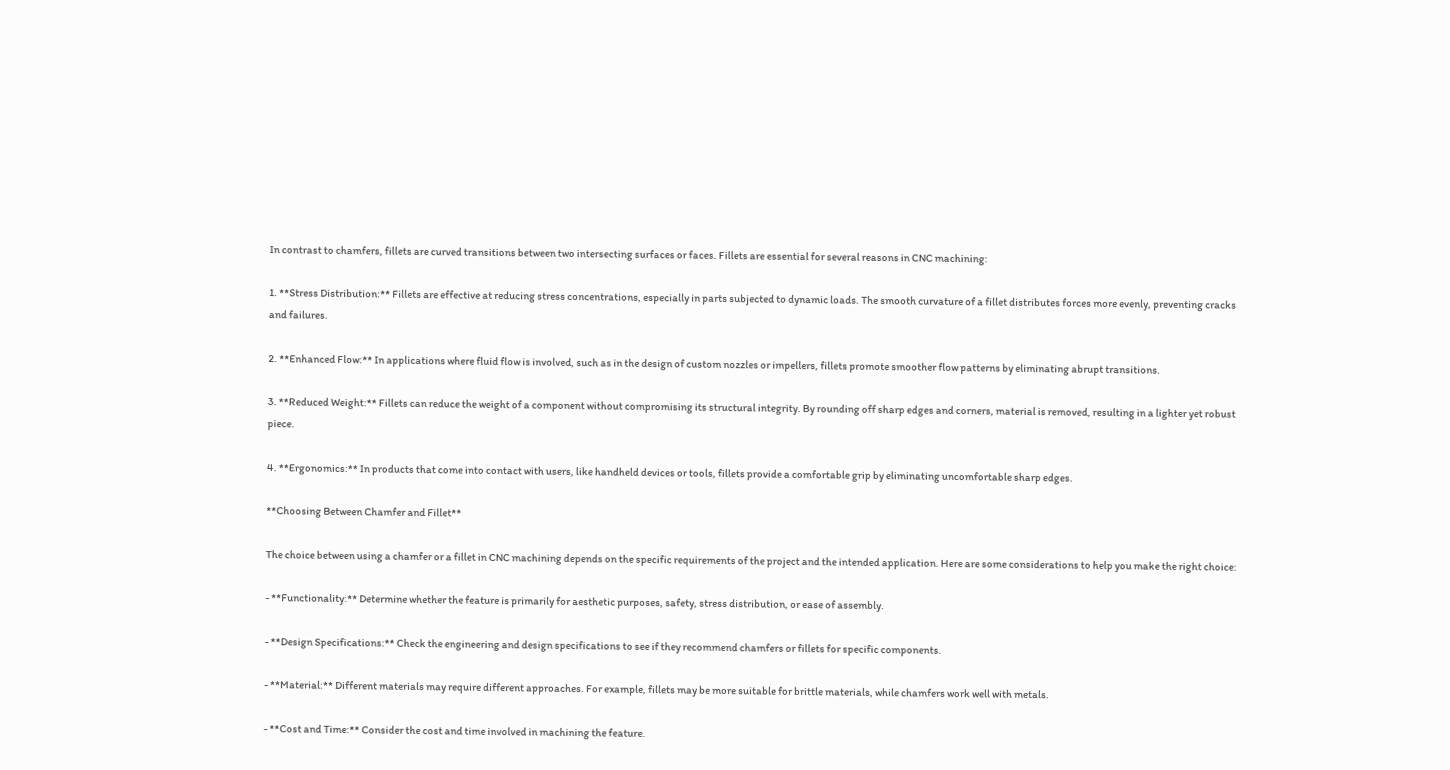In contrast to chamfers, fillets are curved transitions between two intersecting surfaces or faces. Fillets are essential for several reasons in CNC machining:

1. **Stress Distribution:** Fillets are effective at reducing stress concentrations, especially in parts subjected to dynamic loads. The smooth curvature of a fillet distributes forces more evenly, preventing cracks and failures.

2. **Enhanced Flow:** In applications where fluid flow is involved, such as in the design of custom nozzles or impellers, fillets promote smoother flow patterns by eliminating abrupt transitions.

3. **Reduced Weight:** Fillets can reduce the weight of a component without compromising its structural integrity. By rounding off sharp edges and corners, material is removed, resulting in a lighter yet robust piece.

4. **Ergonomics:** In products that come into contact with users, like handheld devices or tools, fillets provide a comfortable grip by eliminating uncomfortable sharp edges.

**Choosing Between Chamfer and Fillet**

The choice between using a chamfer or a fillet in CNC machining depends on the specific requirements of the project and the intended application. Here are some considerations to help you make the right choice:

- **Functionality:** Determine whether the feature is primarily for aesthetic purposes, safety, stress distribution, or ease of assembly.

- **Design Specifications:** Check the engineering and design specifications to see if they recommend chamfers or fillets for specific components.

- **Material:** Different materials may require different approaches. For example, fillets may be more suitable for brittle materials, while chamfers work well with metals.

- **Cost and Time:** Consider the cost and time involved in machining the feature.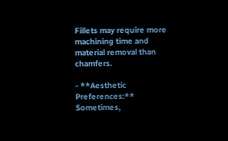Fillets may require more machining time and material removal than chamfers.

- **Aesthetic Preferences:** Sometimes,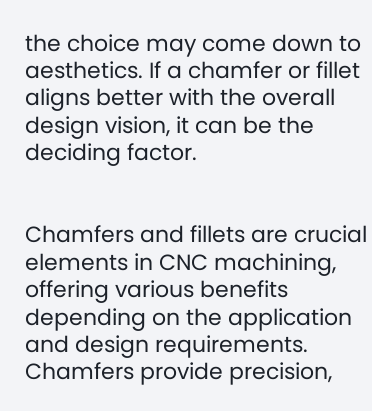the choice may come down to aesthetics. If a chamfer or fillet aligns better with the overall design vision, it can be the deciding factor.


Chamfers and fillets are crucial elements in CNC machining, offering various benefits depending on the application and design requirements. Chamfers provide precision,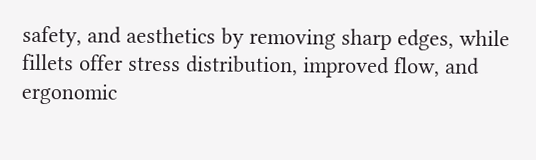safety, and aesthetics by removing sharp edges, while fillets offer stress distribution, improved flow, and ergonomic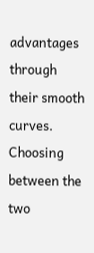advantages through their smooth curves. Choosing between the two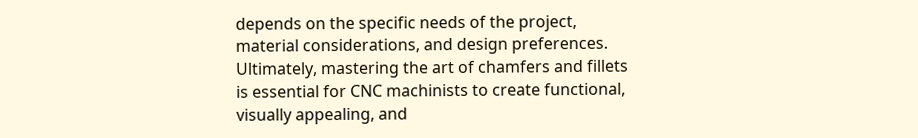depends on the specific needs of the project, material considerations, and design preferences. Ultimately, mastering the art of chamfers and fillets is essential for CNC machinists to create functional, visually appealing, and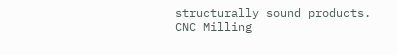structurally sound products. CNC Milling